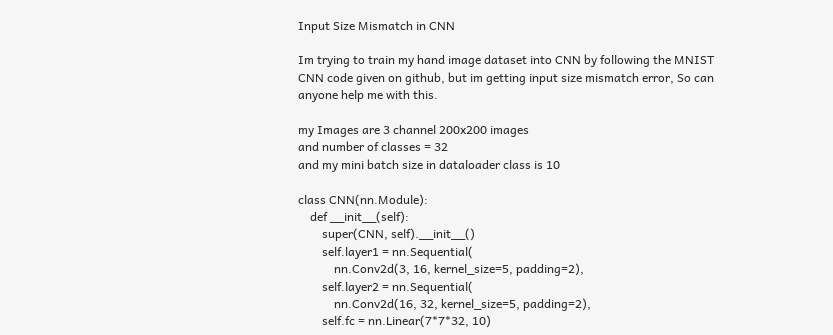Input Size Mismatch in CNN

Im trying to train my hand image dataset into CNN by following the MNIST CNN code given on github, but im getting input size mismatch error, So can anyone help me with this.

my Images are 3 channel 200x200 images
and number of classes = 32
and my mini batch size in dataloader class is 10

class CNN(nn.Module):
    def __init__(self):
        super(CNN, self).__init__()
        self.layer1 = nn.Sequential(
            nn.Conv2d(3, 16, kernel_size=5, padding=2),
        self.layer2 = nn.Sequential(
            nn.Conv2d(16, 32, kernel_size=5, padding=2),
        self.fc = nn.Linear(7*7*32, 10)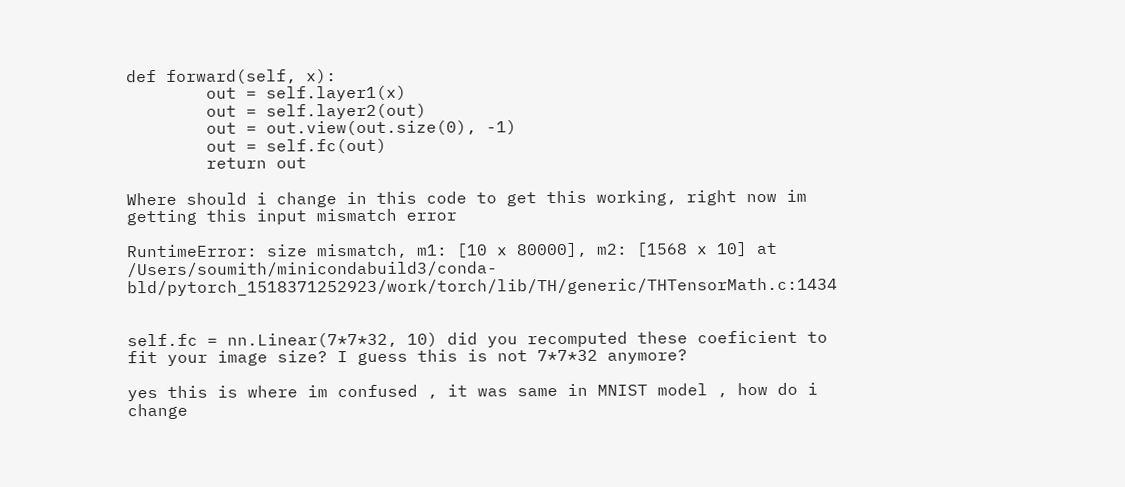def forward(self, x):
        out = self.layer1(x)
        out = self.layer2(out)
        out = out.view(out.size(0), -1)
        out = self.fc(out)
        return out

Where should i change in this code to get this working, right now im getting this input mismatch error

RuntimeError: size mismatch, m1: [10 x 80000], m2: [1568 x 10] at /Users/soumith/minicondabuild3/conda-bld/pytorch_1518371252923/work/torch/lib/TH/generic/THTensorMath.c:1434


self.fc = nn.Linear(7*7*32, 10) did you recomputed these coeficient to fit your image size? I guess this is not 7*7*32 anymore?

yes this is where im confused , it was same in MNIST model , how do i change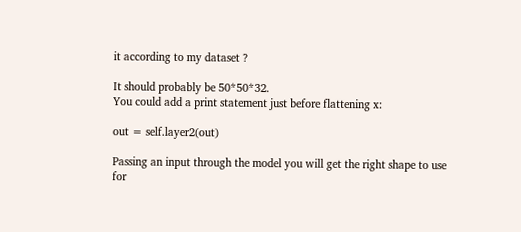it according to my dataset ?

It should probably be 50*50*32.
You could add a print statement just before flattening x:

out = self.layer2(out)

Passing an input through the model you will get the right shape to use for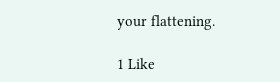your flattening.

1 Like